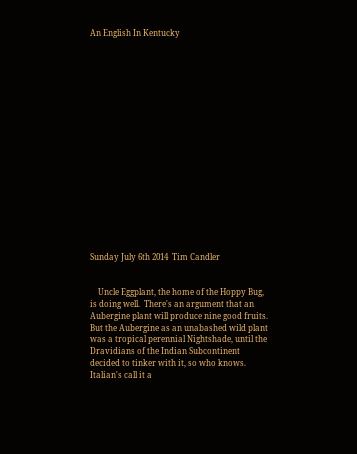An English In Kentucky


















Sunday July 6th 2014  Tim Candler


    Uncle Eggplant, the home of the Hoppy Bug, is doing well.  There's an argument that an Aubergine plant will produce nine good fruits.  But the Aubergine as an unabashed wild plant was a tropical perennial Nightshade, until the Dravidians of the Indian Subcontinent decided to tinker with it, so who knows. Italian's call it a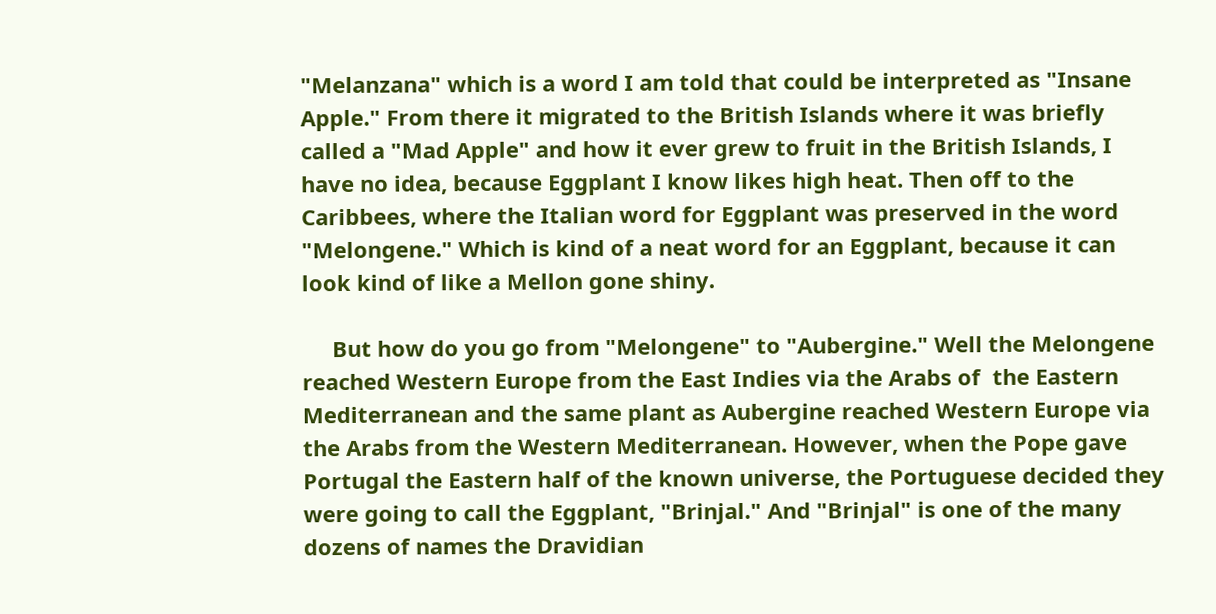"Melanzana" which is a word I am told that could be interpreted as "Insane Apple." From there it migrated to the British Islands where it was briefly called a "Mad Apple" and how it ever grew to fruit in the British Islands, I have no idea, because Eggplant I know likes high heat. Then off to the Caribbees, where the Italian word for Eggplant was preserved in the word "Melongene." Which is kind of a neat word for an Eggplant, because it can look kind of like a Mellon gone shiny.

     But how do you go from "Melongene" to "Aubergine." Well the Melongene reached Western Europe from the East Indies via the Arabs of  the Eastern Mediterranean and the same plant as Aubergine reached Western Europe via the Arabs from the Western Mediterranean. However, when the Pope gave Portugal the Eastern half of the known universe, the Portuguese decided they were going to call the Eggplant, "Brinjal." And "Brinjal" is one of the many dozens of names the Dravidian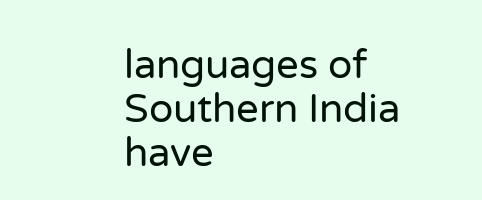languages of Southern India have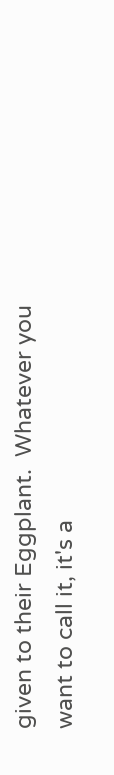given to their Eggplant.  Whatever you want to call it, it's a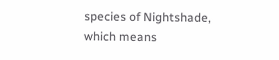species of Nightshade, which means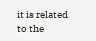it is related to the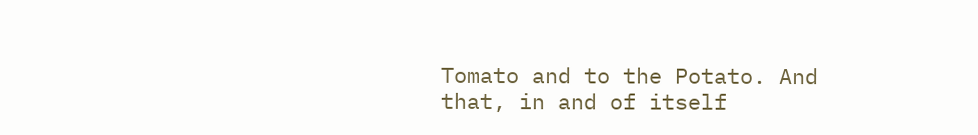Tomato and to the Potato. And that, in and of itself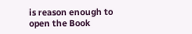is reason enough to open the Book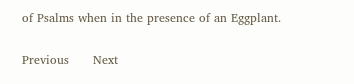of Psalms when in the presence of an Eggplant.

Previous      Next